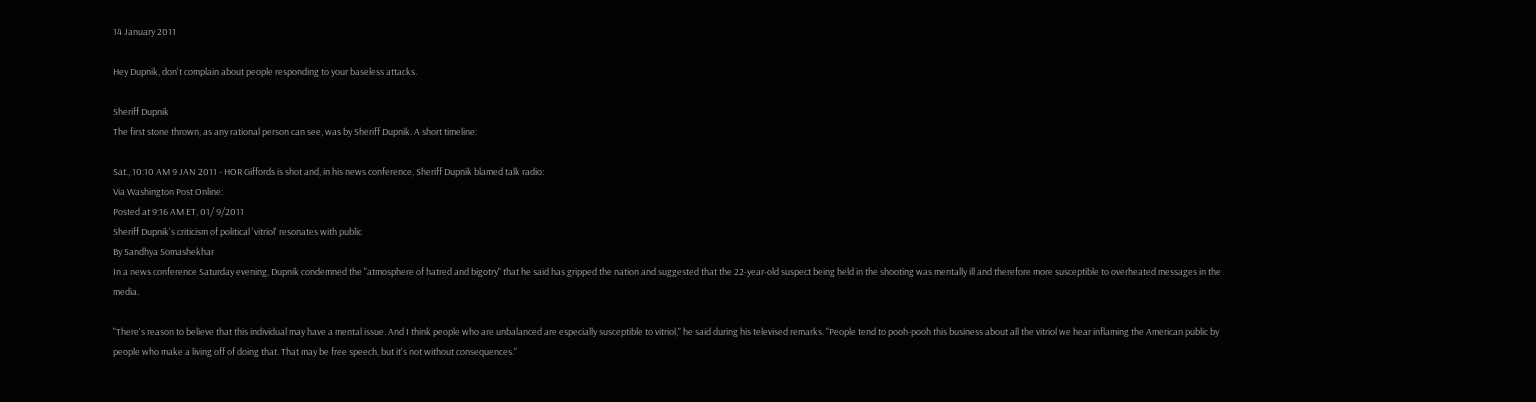14 January 2011

Hey Dupnik, don't complain about people responding to your baseless attacks.

Sheriff Dupnik
The first stone thrown, as any rational person can see, was by Sheriff Dupnik. A short timeline:

Sat., 10:10 AM 9 JAN 2011 - HOR Giffords is shot and, in his news conference, Sheriff Dupnik blamed talk radio:
Via Washington Post Online:
Posted at 9:16 AM ET, 01/ 9/2011
Sheriff Dupnik's criticism of political 'vitriol' resonates with public
By Sandhya Somashekhar
In a news conference Saturday evening, Dupnik condemned the "atmosphere of hatred and bigotry" that he said has gripped the nation and suggested that the 22-year-old suspect being held in the shooting was mentally ill and therefore more susceptible to overheated messages in the media.

"There's reason to believe that this individual may have a mental issue. And I think people who are unbalanced are especially susceptible to vitriol," he said during his televised remarks. "People tend to pooh-pooh this business about all the vitriol we hear inflaming the American public by people who make a living off of doing that. That may be free speech, but it's not without consequences."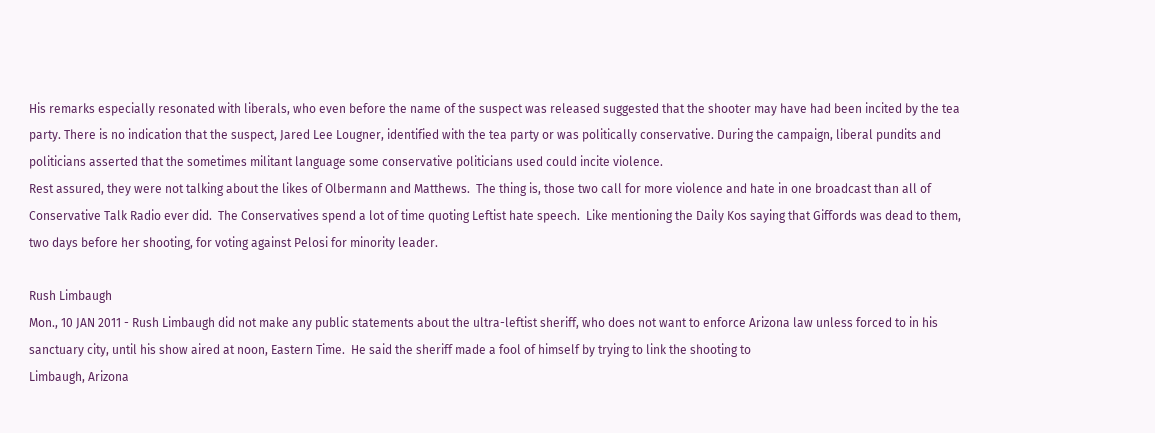His remarks especially resonated with liberals, who even before the name of the suspect was released suggested that the shooter may have had been incited by the tea party. There is no indication that the suspect, Jared Lee Lougner, identified with the tea party or was politically conservative. During the campaign, liberal pundits and politicians asserted that the sometimes militant language some conservative politicians used could incite violence.
Rest assured, they were not talking about the likes of Olbermann and Matthews.  The thing is, those two call for more violence and hate in one broadcast than all of Conservative Talk Radio ever did.  The Conservatives spend a lot of time quoting Leftist hate speech.  Like mentioning the Daily Kos saying that Giffords was dead to them, two days before her shooting, for voting against Pelosi for minority leader.

Rush Limbaugh
Mon., 10 JAN 2011 - Rush Limbaugh did not make any public statements about the ultra-leftist sheriff, who does not want to enforce Arizona law unless forced to in his sanctuary city, until his show aired at noon, Eastern Time.  He said the sheriff made a fool of himself by trying to link the shooting to
Limbaugh, Arizona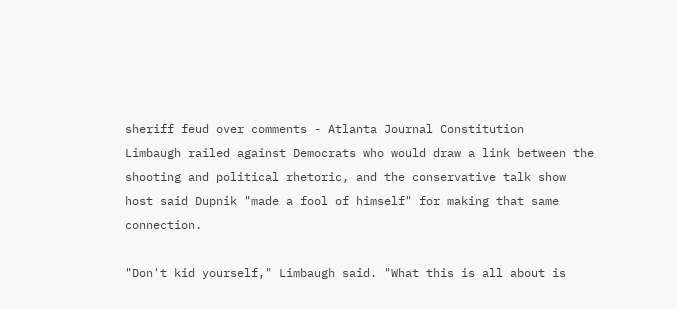sheriff feud over comments - Atlanta Journal Constitution
Limbaugh railed against Democrats who would draw a link between the shooting and political rhetoric, and the conservative talk show host said Dupnik "made a fool of himself" for making that same connection.

"Don't kid yourself," Limbaugh said. "What this is all about is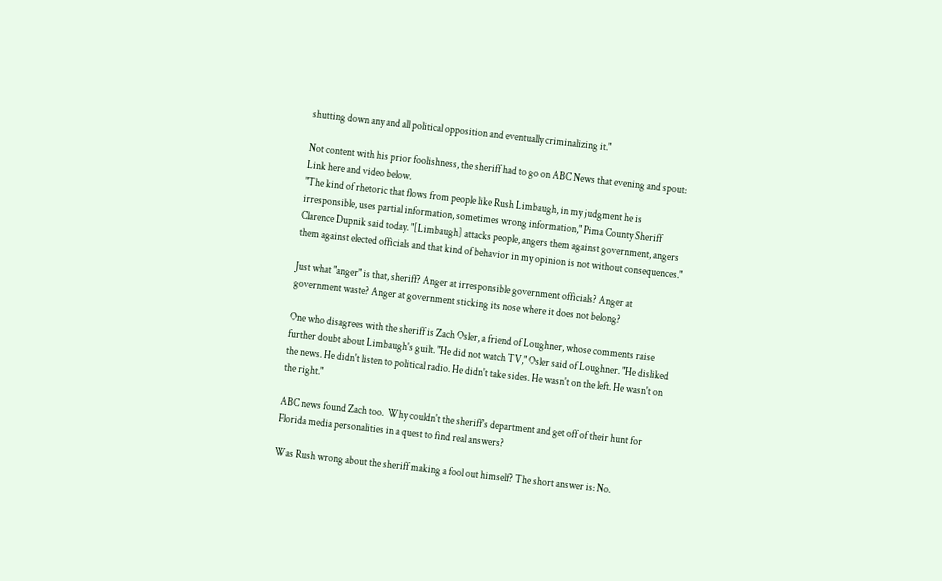shutting down any and all political opposition and eventually criminalizing it."

Not content with his prior foolishness, the sheriff had to go on ABC News that evening and spout:
Link here and video below.
"The kind of rhetoric that flows from people like Rush Limbaugh, in my judgment he is irresponsible, uses partial information, sometimes wrong information," Pima County Sheriff Clarence Dupnik said today. "[Limbaugh] attacks people, angers them against government, angers them against elected officials and that kind of behavior in my opinion is not without consequences."

Just what "anger" is that, sheriff? Anger at irresponsible government officials? Anger at government waste? Anger at government sticking its nose where it does not belong?

One who disagrees with the sheriff is Zach Osler, a friend of Loughner, whose comments raise further doubt about Limbaugh's guilt. "He did not watch TV," Osler said of Loughner. "He disliked the news. He didn't listen to political radio. He didn't take sides. He wasn't on the left. He wasn't on the right."

ABC news found Zach too.  Why couldn't the sheriff's department and get off of their hunt for Florida media personalities in a quest to find real answers?

Was Rush wrong about the sheriff making a fool out himself? The short answer is: No.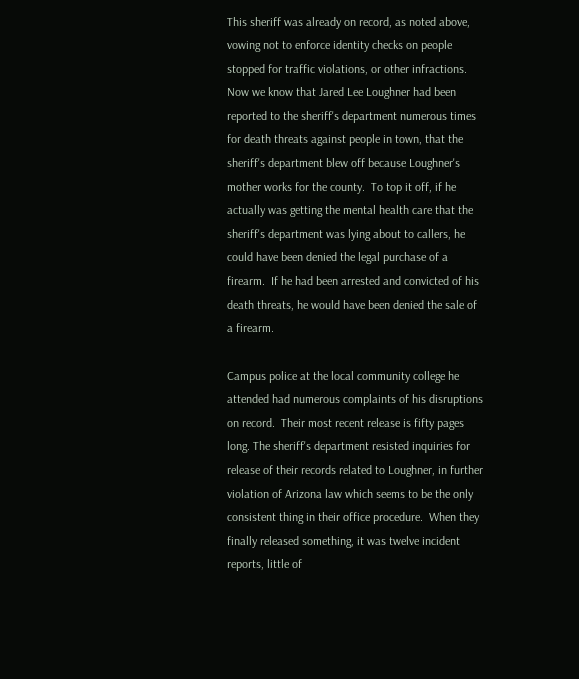This sheriff was already on record, as noted above, vowing not to enforce identity checks on people stopped for traffic violations, or other infractions.  Now we know that Jared Lee Loughner had been reported to the sheriff's department numerous times for death threats against people in town, that the sheriff's department blew off because Loughner's mother works for the county.  To top it off, if he actually was getting the mental health care that the sheriff's department was lying about to callers, he could have been denied the legal purchase of a firearm.  If he had been arrested and convicted of his death threats, he would have been denied the sale of a firearm.

Campus police at the local community college he attended had numerous complaints of his disruptions on record.  Their most recent release is fifty pages long. The sheriff's department resisted inquiries for release of their records related to Loughner, in further violation of Arizona law which seems to be the only consistent thing in their office procedure.  When they finally released something, it was twelve incident reports, little of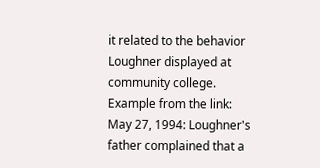it related to the behavior Loughner displayed at community college. Example from the link:
May 27, 1994: Loughner's father complained that a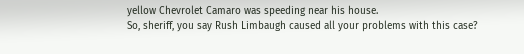yellow Chevrolet Camaro was speeding near his house.
So, sheriff, you say Rush Limbaugh caused all your problems with this case?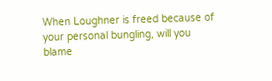When Loughner is freed because of your personal bungling, will you blame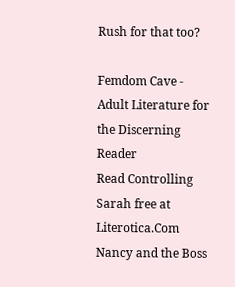Rush for that too?

Femdom Cave - Adult Literature for the Discerning Reader
Read Controlling Sarah free at Literotica.Com
Nancy and the Boss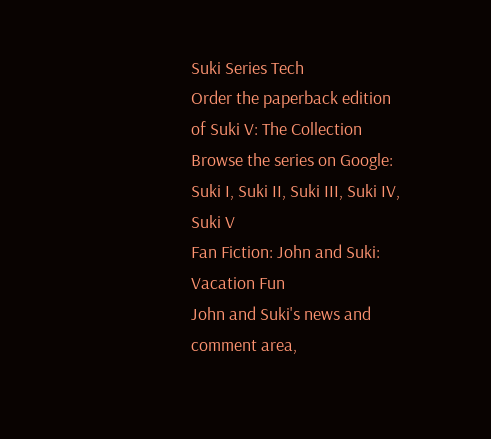Suki Series Tech
Order the paperback edition of Suki V: The Collection
Browse the series on Google: Suki I, Suki II, Suki III, Suki IV, Suki V
Fan Fiction: John and Suki: Vacation Fun
John and Suki's news and comment area,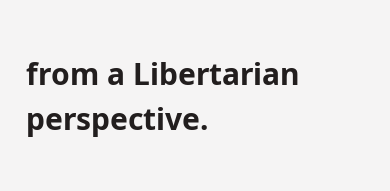from a Libertarian perspective.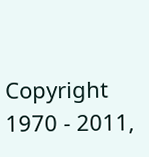Copyright 1970 - 2011,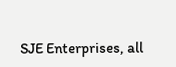SJE Enterprises, all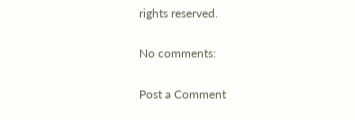rights reserved.

No comments:

Post a Comment